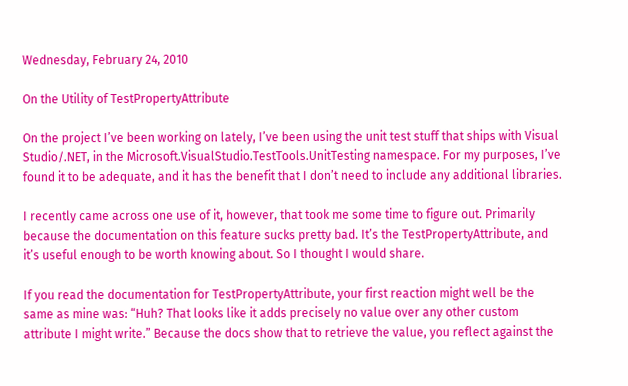Wednesday, February 24, 2010

On the Utility of TestPropertyAttribute

On the project I’ve been working on lately, I’ve been using the unit test stuff that ships with Visual Studio/.NET, in the Microsoft.VisualStudio.TestTools.UnitTesting namespace. For my purposes, I’ve found it to be adequate, and it has the benefit that I don’t need to include any additional libraries.

I recently came across one use of it, however, that took me some time to figure out. Primarily because the documentation on this feature sucks pretty bad. It’s the TestPropertyAttribute, and it’s useful enough to be worth knowing about. So I thought I would share.

If you read the documentation for TestPropertyAttribute, your first reaction might well be the same as mine was: “Huh? That looks like it adds precisely no value over any other custom attribute I might write.” Because the docs show that to retrieve the value, you reflect against the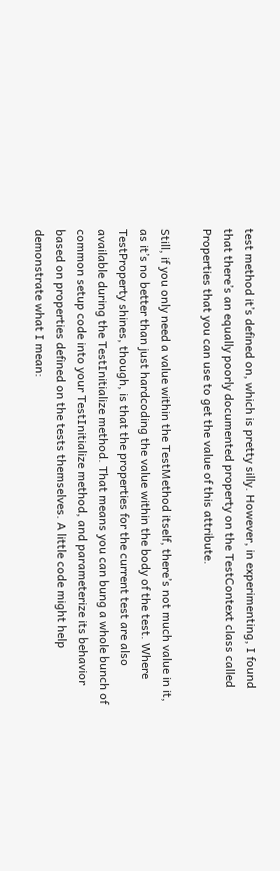test method it’s defined on, which is pretty silly. However, in experimenting, I found that there’s an equally poorly documented property on the TestContext class called Properties that you can use to get the value of this attribute.

Still, if you only need a value within the TestMethod itself, there’s not much value in it, as it’s no better than just hardcoding the value within the body of the test. Where TestProperty shines, though, is that the properties for the current test are also available during the TestInitialize method. That means you can bung a whole bunch of common setup code into your TestInitialize method, and parameterize its behavior based on properties defined on the tests themselves. A little code might help demonstrate what I mean: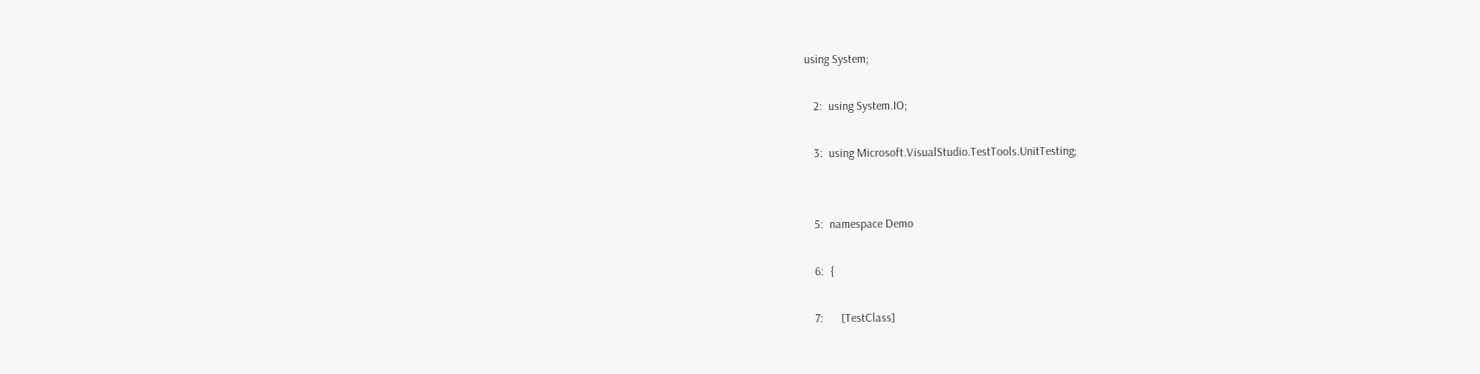using System;

   2:  using System.IO;

   3:  using Microsoft.VisualStudio.TestTools.UnitTesting;


   5:  namespace Demo

   6:  {

   7:      [TestClass]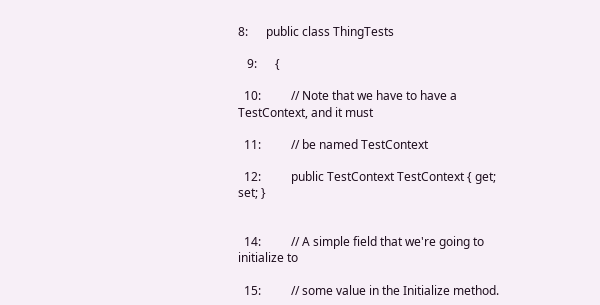8:      public class ThingTests

   9:      {

  10:          // Note that we have to have a TestContext, and it must

  11:          // be named TestContext

  12:          public TestContext TestContext { get; set; }


  14:          // A simple field that we're going to initialize to

  15:          // some value in the Initialize method.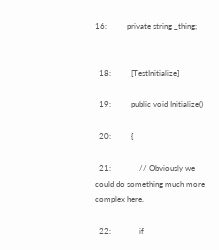16:          private string _thing;


  18:          [TestInitialize]

  19:          public void Initialize()

  20:          {

  21:              // Obviously we could do something much more complex here.

  22:              if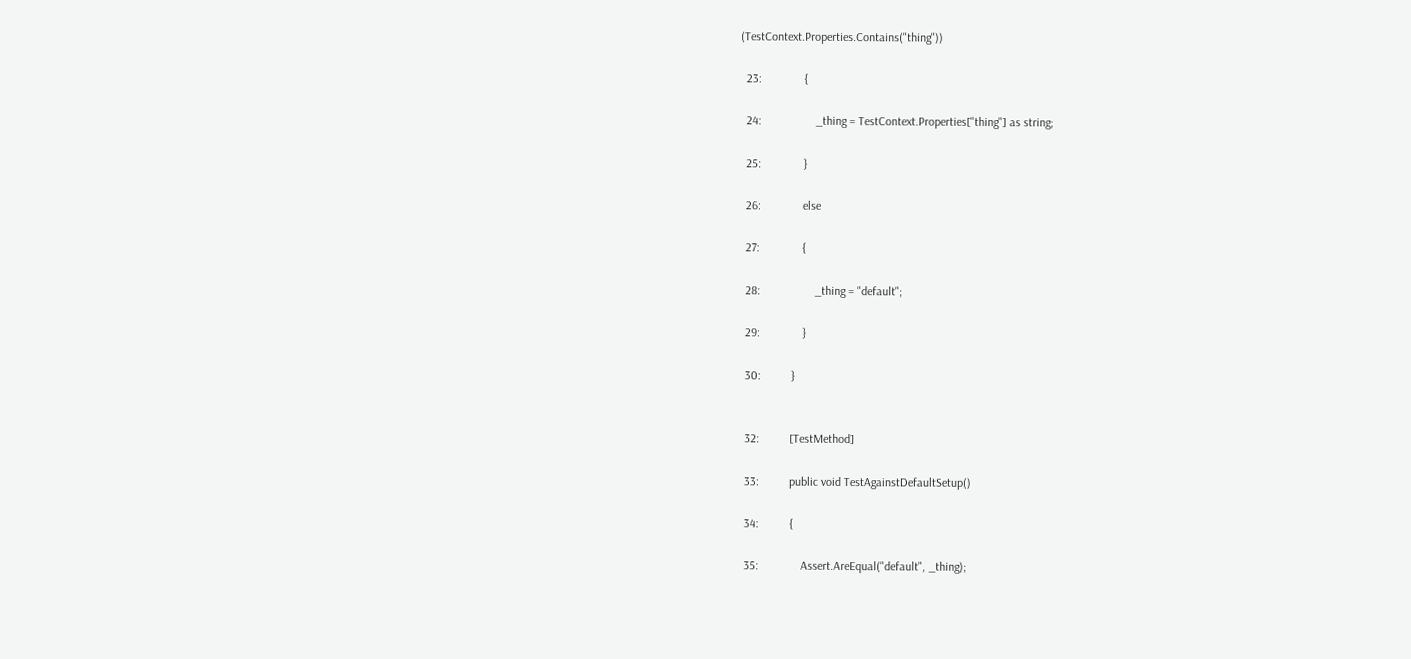(TestContext.Properties.Contains("thing"))

  23:              {

  24:                  _thing = TestContext.Properties["thing"] as string;

  25:              }

  26:              else

  27:              {

  28:                  _thing = "default";

  29:              }

  30:          }


  32:          [TestMethod]

  33:          public void TestAgainstDefaultSetup()

  34:          {

  35:              Assert.AreEqual("default", _thing);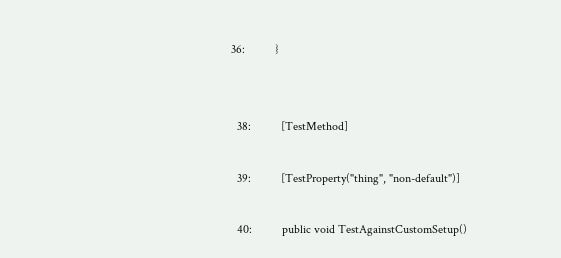36:          }


  38:          [TestMethod]

  39:          [TestProperty("thing", "non-default")]

  40:          public void TestAgainstCustomSetup()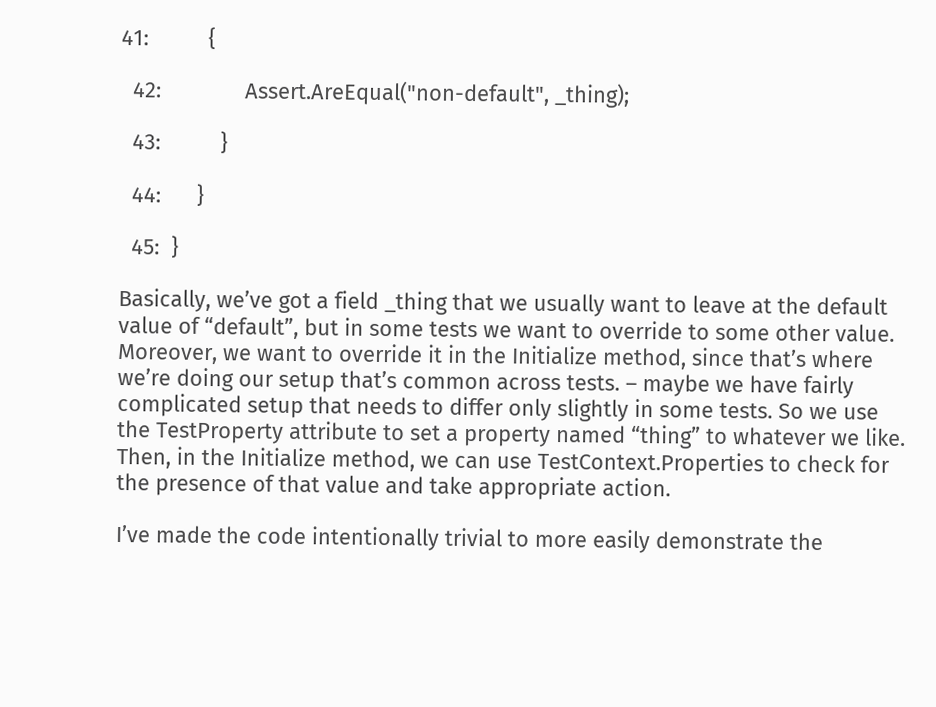41:          {

  42:              Assert.AreEqual("non-default", _thing);

  43:          }

  44:      }

  45:  }

Basically, we’ve got a field _thing that we usually want to leave at the default value of “default”, but in some tests we want to override to some other value. Moreover, we want to override it in the Initialize method, since that’s where we’re doing our setup that’s common across tests. – maybe we have fairly complicated setup that needs to differ only slightly in some tests. So we use the TestProperty attribute to set a property named “thing” to whatever we like. Then, in the Initialize method, we can use TestContext.Properties to check for the presence of that value and take appropriate action.

I’ve made the code intentionally trivial to more easily demonstrate the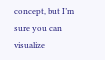concept, but I’m sure you can visualize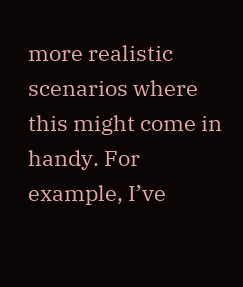more realistic scenarios where this might come in handy. For example, I’ve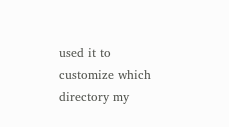used it to customize which directory my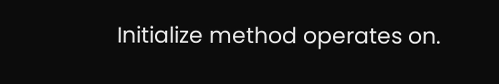Initialize method operates on.